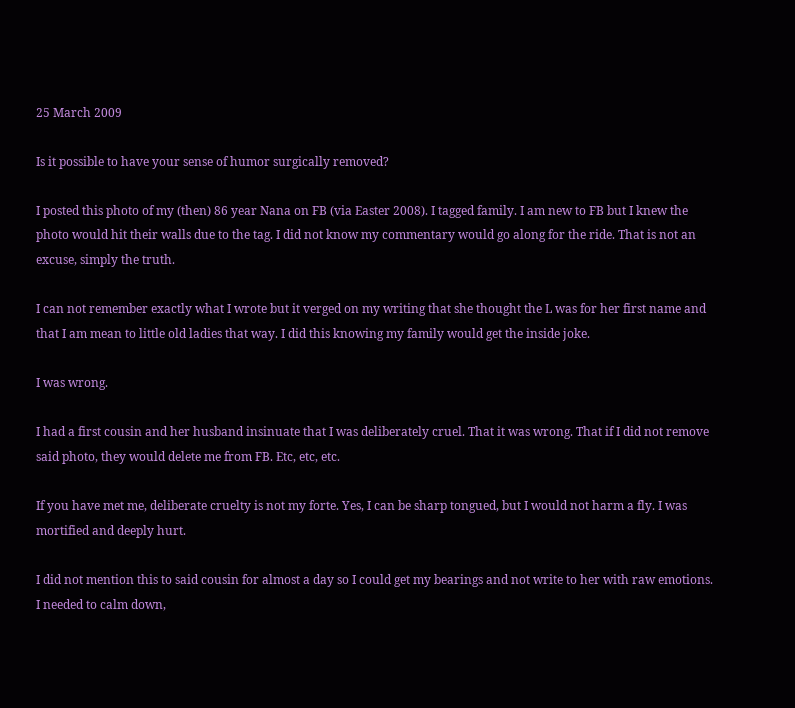25 March 2009

Is it possible to have your sense of humor surgically removed?

I posted this photo of my (then) 86 year Nana on FB (via Easter 2008). I tagged family. I am new to FB but I knew the photo would hit their walls due to the tag. I did not know my commentary would go along for the ride. That is not an excuse, simply the truth.

I can not remember exactly what I wrote but it verged on my writing that she thought the L was for her first name and that I am mean to little old ladies that way. I did this knowing my family would get the inside joke.

I was wrong.

I had a first cousin and her husband insinuate that I was deliberately cruel. That it was wrong. That if I did not remove said photo, they would delete me from FB. Etc, etc, etc.

If you have met me, deliberate cruelty is not my forte. Yes, I can be sharp tongued, but I would not harm a fly. I was mortified and deeply hurt.

I did not mention this to said cousin for almost a day so I could get my bearings and not write to her with raw emotions. I needed to calm down,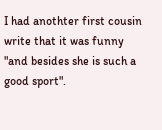I had anothter first cousin write that it was funny "and besides she is such a good sport".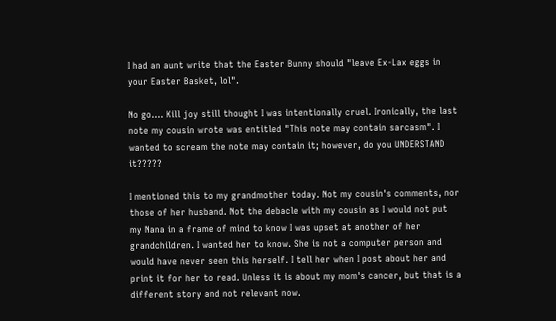I had an aunt write that the Easter Bunny should "leave Ex-Lax eggs in your Easter Basket, lol".

No go.... Kill joy still thought I was intentionally cruel. Ironically, the last note my cousin wrote was entitled "This note may contain sarcasm". I wanted to scream the note may contain it; however, do you UNDERSTAND it?????

I mentioned this to my grandmother today. Not my cousin's comments, nor those of her husband. Not the debacle with my cousin as I would not put my Nana in a frame of mind to know I was upset at another of her grandchildren. I wanted her to know. She is not a computer person and would have never seen this herself. I tell her when I post about her and print it for her to read. Unless it is about my mom's cancer, but that is a different story and not relevant now.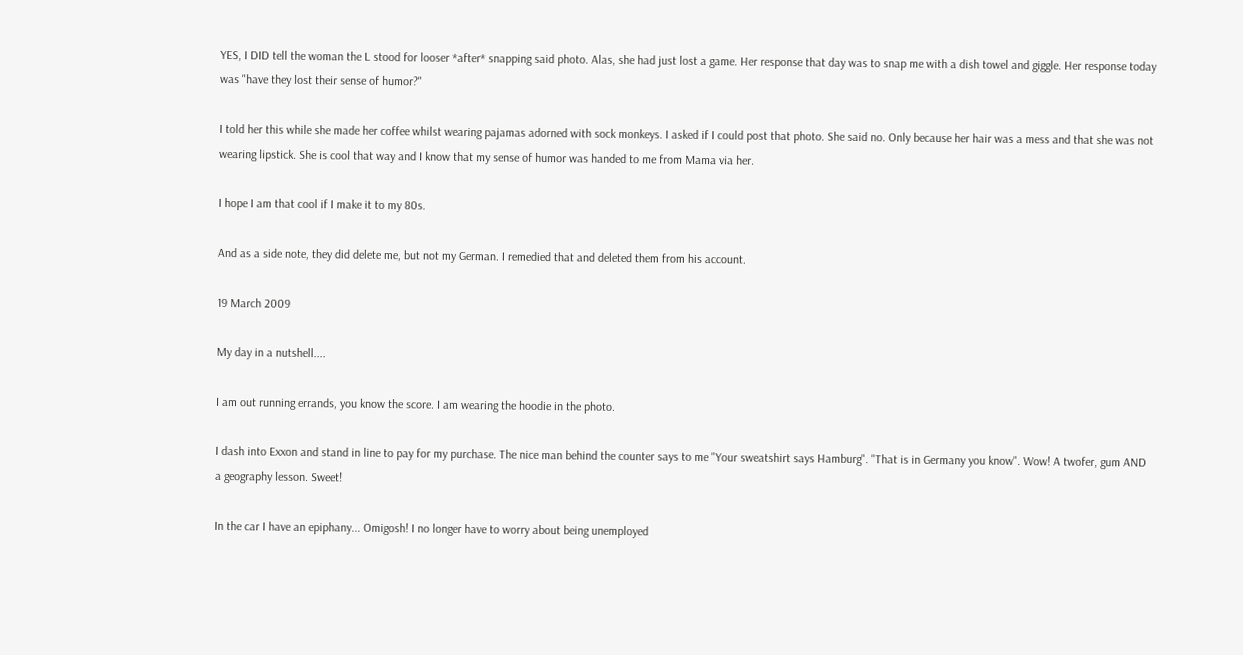YES, I DID tell the woman the L stood for looser *after* snapping said photo. Alas, she had just lost a game. Her response that day was to snap me with a dish towel and giggle. Her response today was "have they lost their sense of humor?"

I told her this while she made her coffee whilst wearing pajamas adorned with sock monkeys. I asked if I could post that photo. She said no. Only because her hair was a mess and that she was not wearing lipstick. She is cool that way and I know that my sense of humor was handed to me from Mama via her.

I hope I am that cool if I make it to my 80s.

And as a side note, they did delete me, but not my German. I remedied that and deleted them from his account.

19 March 2009

My day in a nutshell....

I am out running errands, you know the score. I am wearing the hoodie in the photo.

I dash into Exxon and stand in line to pay for my purchase. The nice man behind the counter says to me "Your sweatshirt says Hamburg". "That is in Germany you know". Wow! A twofer, gum AND a geography lesson. Sweet!

In the car I have an epiphany... Omigosh! I no longer have to worry about being unemployed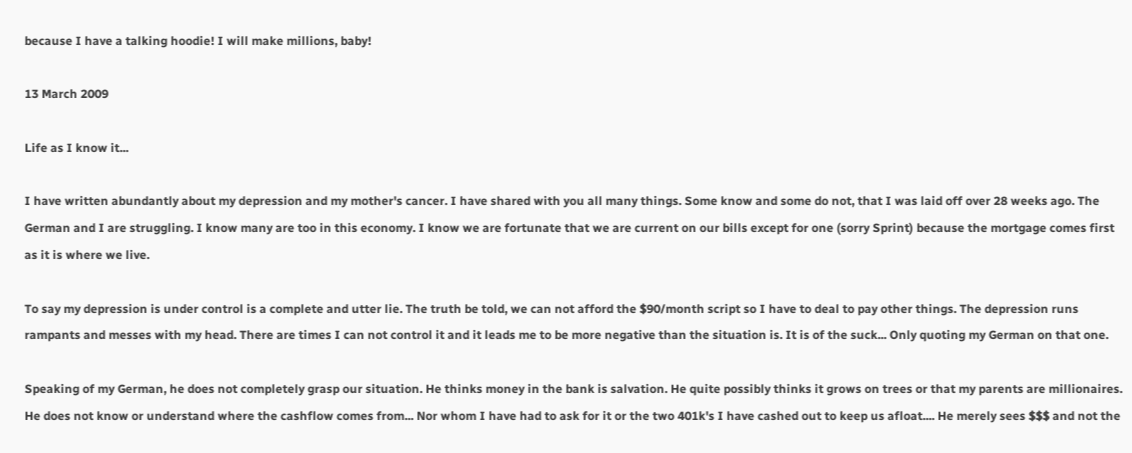because I have a talking hoodie! I will make millions, baby!

13 March 2009

Life as I know it...

I have written abundantly about my depression and my mother's cancer. I have shared with you all many things. Some know and some do not, that I was laid off over 28 weeks ago. The German and I are struggling. I know many are too in this economy. I know we are fortunate that we are current on our bills except for one (sorry Sprint) because the mortgage comes first as it is where we live.

To say my depression is under control is a complete and utter lie. The truth be told, we can not afford the $90/month script so I have to deal to pay other things. The depression runs rampants and messes with my head. There are times I can not control it and it leads me to be more negative than the situation is. It is of the suck... Only quoting my German on that one.

Speaking of my German, he does not completely grasp our situation. He thinks money in the bank is salvation. He quite possibly thinks it grows on trees or that my parents are millionaires. He does not know or understand where the cashflow comes from... Nor whom I have had to ask for it or the two 401k's I have cashed out to keep us afloat.... He merely sees $$$ and not the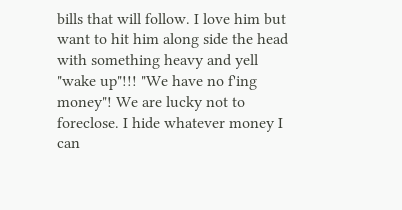bills that will follow. I love him but want to hit him along side the head with something heavy and yell "wake up"!!! "We have no f'ing money"! We are lucky not to foreclose. I hide whatever money I can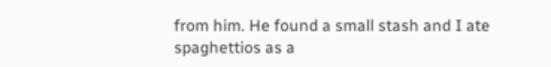from him. He found a small stash and I ate spaghettios as a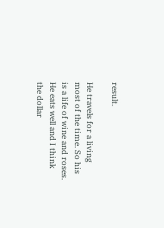result.

He travels for a living most of the time. So his is a life of wine and roses. He eats well and I think the dollar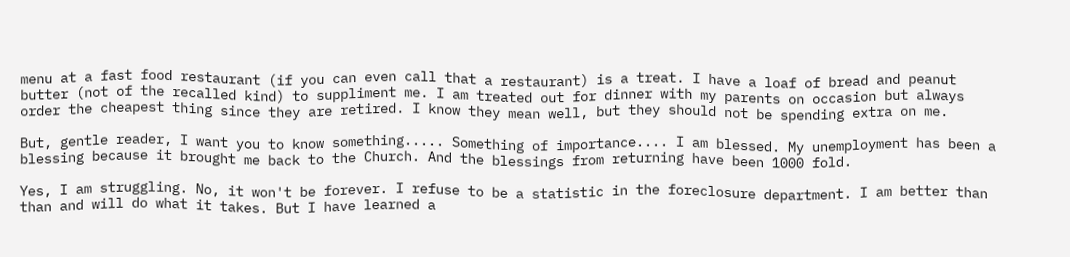menu at a fast food restaurant (if you can even call that a restaurant) is a treat. I have a loaf of bread and peanut butter (not of the recalled kind) to suppliment me. I am treated out for dinner with my parents on occasion but always order the cheapest thing since they are retired. I know they mean well, but they should not be spending extra on me.

But, gentle reader, I want you to know something..... Something of importance.... I am blessed. My unemployment has been a blessing because it brought me back to the Church. And the blessings from returning have been 1000 fold.

Yes, I am struggling. No, it won't be forever. I refuse to be a statistic in the foreclosure department. I am better than than and will do what it takes. But I have learned a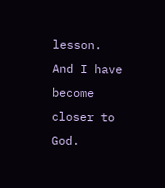lesson. And I have become closer to God.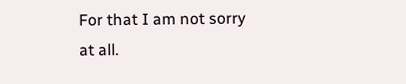For that I am not sorry at all.